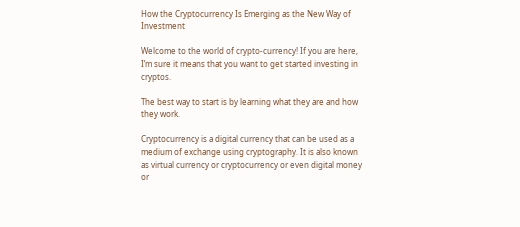How the Cryptocurrency Is Emerging as the New Way of Investment

Welcome to the world of crypto-currency! If you are here, I’m sure it means that you want to get started investing in cryptos.

The best way to start is by learning what they are and how they work.

Cryptocurrency is a digital currency that can be used as a medium of exchange using cryptography. It is also known as virtual currency or cryptocurrency or even digital money or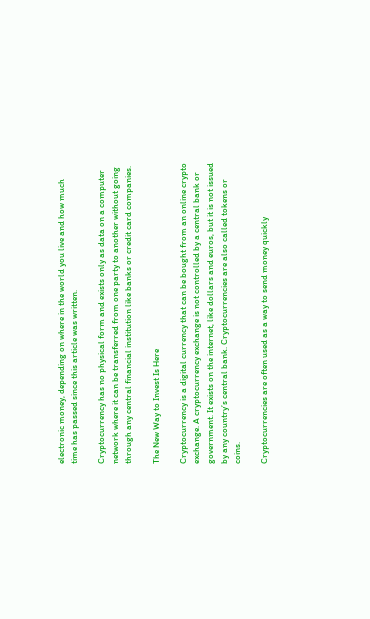electronic money, depending on where in the world you live and how much time has passed since this article was written.

Cryptocurrency has no physical form and exists only as data on a computer network where it can be transferred from one party to another without going through any central financial institution like banks or credit card companies.

The New Way to Invest Is Here

Cryptocurrency is a digital currency that can be bought from an online crypto exchange. A cryptocurrency exchange is not controlled by a central bank or government. It exists on the internet, like dollars and euros, but it is not issued by any country’s central bank. Cryptocurrencies are also called tokens or coins.

Cryptocurrencies are often used as a way to send money quickly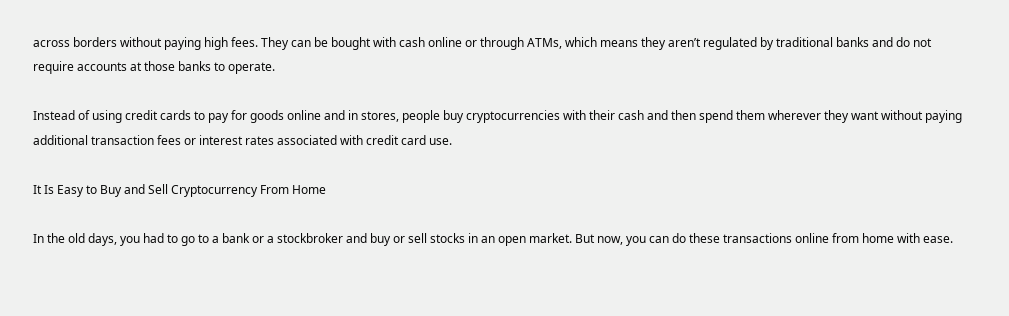across borders without paying high fees. They can be bought with cash online or through ATMs, which means they aren’t regulated by traditional banks and do not require accounts at those banks to operate.

Instead of using credit cards to pay for goods online and in stores, people buy cryptocurrencies with their cash and then spend them wherever they want without paying additional transaction fees or interest rates associated with credit card use.

It Is Easy to Buy and Sell Cryptocurrency From Home

In the old days, you had to go to a bank or a stockbroker and buy or sell stocks in an open market. But now, you can do these transactions online from home with ease.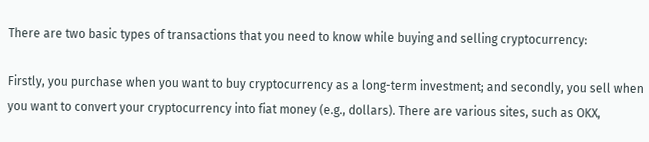There are two basic types of transactions that you need to know while buying and selling cryptocurrency:

Firstly, you purchase when you want to buy cryptocurrency as a long-term investment; and secondly, you sell when you want to convert your cryptocurrency into fiat money (e.g., dollars). There are various sites, such as OKX,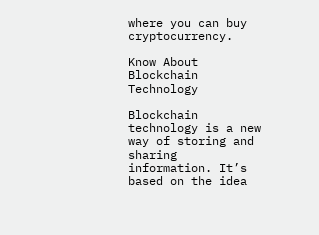where you can buy cryptocurrency.

Know About Blockchain Technology

Blockchain technology is a new way of storing and sharing information. It’s based on the idea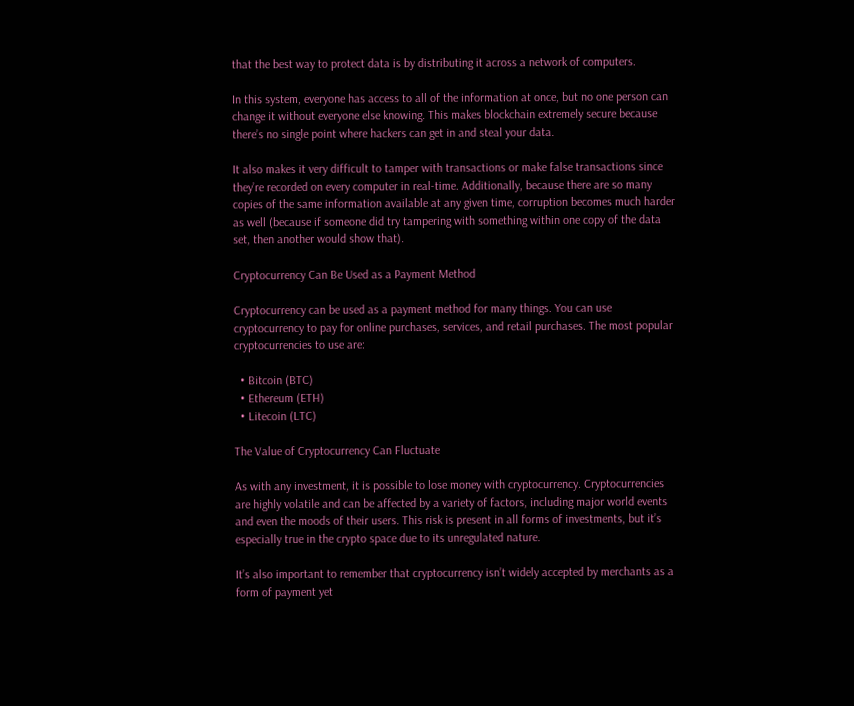that the best way to protect data is by distributing it across a network of computers.

In this system, everyone has access to all of the information at once, but no one person can change it without everyone else knowing. This makes blockchain extremely secure because there’s no single point where hackers can get in and steal your data.

It also makes it very difficult to tamper with transactions or make false transactions since they’re recorded on every computer in real-time. Additionally, because there are so many copies of the same information available at any given time, corruption becomes much harder as well (because if someone did try tampering with something within one copy of the data set, then another would show that).

Cryptocurrency Can Be Used as a Payment Method

Cryptocurrency can be used as a payment method for many things. You can use cryptocurrency to pay for online purchases, services, and retail purchases. The most popular cryptocurrencies to use are:

  • Bitcoin (BTC)
  • Ethereum (ETH)
  • Litecoin (LTC)

The Value of Cryptocurrency Can Fluctuate

As with any investment, it is possible to lose money with cryptocurrency. Cryptocurrencies are highly volatile and can be affected by a variety of factors, including major world events and even the moods of their users. This risk is present in all forms of investments, but it’s especially true in the crypto space due to its unregulated nature.

It’s also important to remember that cryptocurrency isn’t widely accepted by merchants as a form of payment yet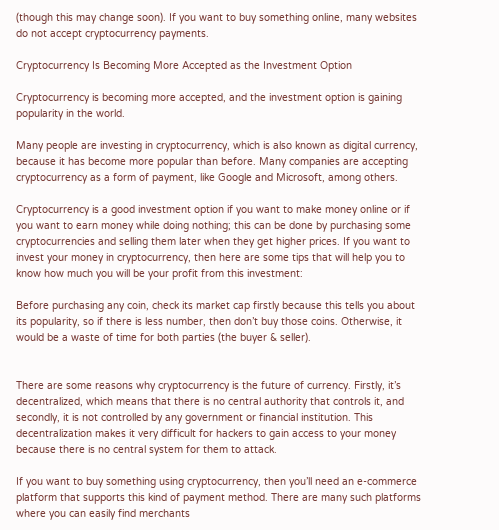(though this may change soon). If you want to buy something online, many websites do not accept cryptocurrency payments.

Cryptocurrency Is Becoming More Accepted as the Investment Option

Cryptocurrency is becoming more accepted, and the investment option is gaining popularity in the world.

Many people are investing in cryptocurrency, which is also known as digital currency, because it has become more popular than before. Many companies are accepting cryptocurrency as a form of payment, like Google and Microsoft, among others.

Cryptocurrency is a good investment option if you want to make money online or if you want to earn money while doing nothing; this can be done by purchasing some cryptocurrencies and selling them later when they get higher prices. If you want to invest your money in cryptocurrency, then here are some tips that will help you to know how much you will be your profit from this investment:

Before purchasing any coin, check its market cap firstly because this tells you about its popularity, so if there is less number, then don’t buy those coins. Otherwise, it would be a waste of time for both parties (the buyer & seller).


There are some reasons why cryptocurrency is the future of currency. Firstly, it’s decentralized, which means that there is no central authority that controls it, and secondly, it is not controlled by any government or financial institution. This decentralization makes it very difficult for hackers to gain access to your money because there is no central system for them to attack.

If you want to buy something using cryptocurrency, then you’ll need an e-commerce platform that supports this kind of payment method. There are many such platforms where you can easily find merchants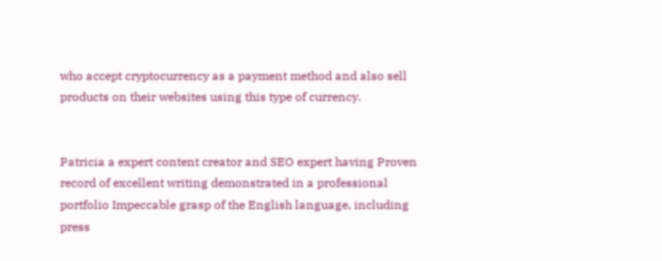who accept cryptocurrency as a payment method and also sell products on their websites using this type of currency.


Patricia a expert content creator and SEO expert having Proven record of excellent writing demonstrated in a professional portfolio Impeccable grasp of the English language, including press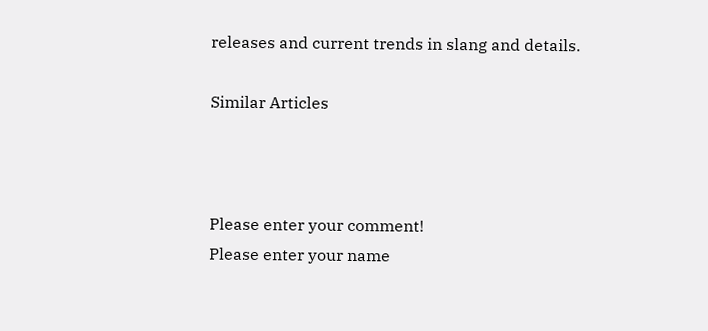releases and current trends in slang and details.

Similar Articles



Please enter your comment!
Please enter your name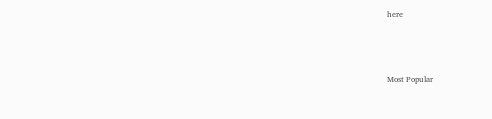here



Most Popular